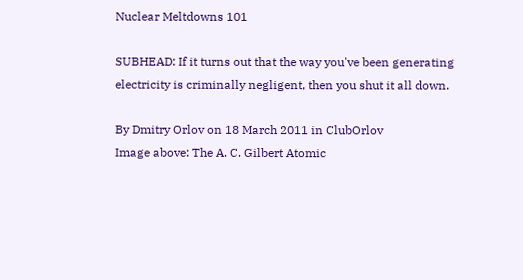Nuclear Meltdowns 101

SUBHEAD: If it turns out that the way you've been generating electricity is criminally negligent, then you shut it all down.

By Dmitry Orlov on 18 March 2011 in ClubOrlov
Image above: The A. C. Gilbert Atomic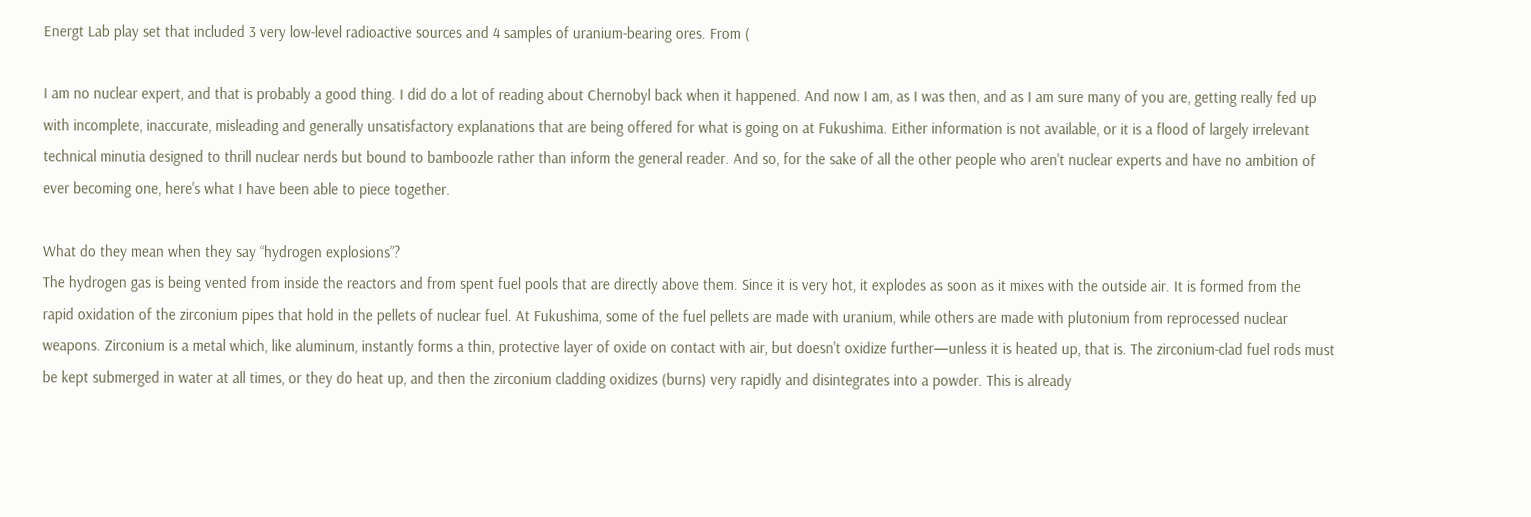Energt Lab play set that included 3 very low-level radioactive sources and 4 samples of uranium-bearing ores. From (

I am no nuclear expert, and that is probably a good thing. I did do a lot of reading about Chernobyl back when it happened. And now I am, as I was then, and as I am sure many of you are, getting really fed up with incomplete, inaccurate, misleading and generally unsatisfactory explanations that are being offered for what is going on at Fukushima. Either information is not available, or it is a flood of largely irrelevant technical minutia designed to thrill nuclear nerds but bound to bamboozle rather than inform the general reader. And so, for the sake of all the other people who aren't nuclear experts and have no ambition of ever becoming one, here's what I have been able to piece together.

What do they mean when they say “hydrogen explosions”?
The hydrogen gas is being vented from inside the reactors and from spent fuel pools that are directly above them. Since it is very hot, it explodes as soon as it mixes with the outside air. It is formed from the rapid oxidation of the zirconium pipes that hold in the pellets of nuclear fuel. At Fukushima, some of the fuel pellets are made with uranium, while others are made with plutonium from reprocessed nuclear weapons. Zirconium is a metal which, like aluminum, instantly forms a thin, protective layer of oxide on contact with air, but doesn't oxidize further—unless it is heated up, that is. The zirconium-clad fuel rods must be kept submerged in water at all times, or they do heat up, and then the zirconium cladding oxidizes (burns) very rapidly and disintegrates into a powder. This is already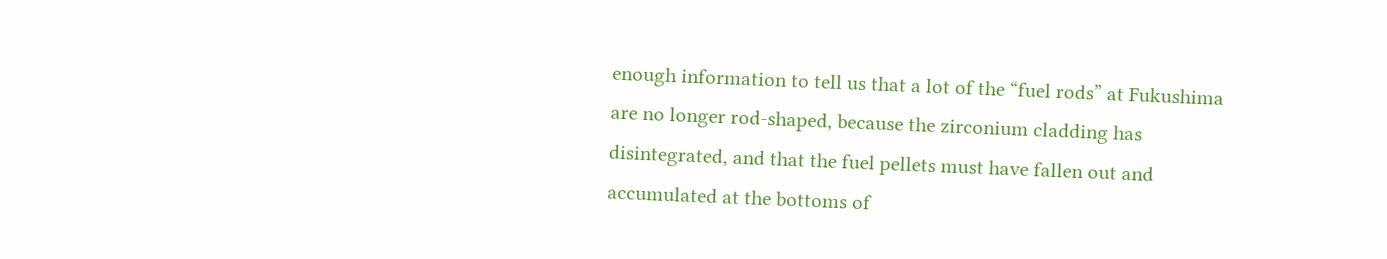enough information to tell us that a lot of the “fuel rods” at Fukushima are no longer rod-shaped, because the zirconium cladding has disintegrated, and that the fuel pellets must have fallen out and accumulated at the bottoms of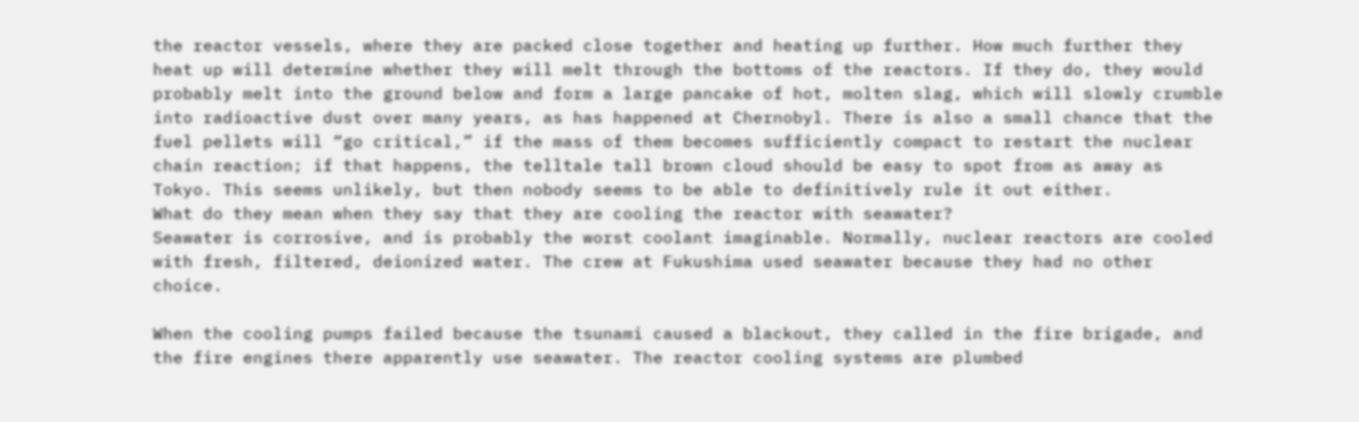the reactor vessels, where they are packed close together and heating up further. How much further they heat up will determine whether they will melt through the bottoms of the reactors. If they do, they would probably melt into the ground below and form a large pancake of hot, molten slag, which will slowly crumble into radioactive dust over many years, as has happened at Chernobyl. There is also a small chance that the fuel pellets will “go critical,” if the mass of them becomes sufficiently compact to restart the nuclear chain reaction; if that happens, the telltale tall brown cloud should be easy to spot from as away as Tokyo. This seems unlikely, but then nobody seems to be able to definitively rule it out either.
What do they mean when they say that they are cooling the reactor with seawater?
Seawater is corrosive, and is probably the worst coolant imaginable. Normally, nuclear reactors are cooled with fresh, filtered, deionized water. The crew at Fukushima used seawater because they had no other choice.

When the cooling pumps failed because the tsunami caused a blackout, they called in the fire brigade, and the fire engines there apparently use seawater. The reactor cooling systems are plumbed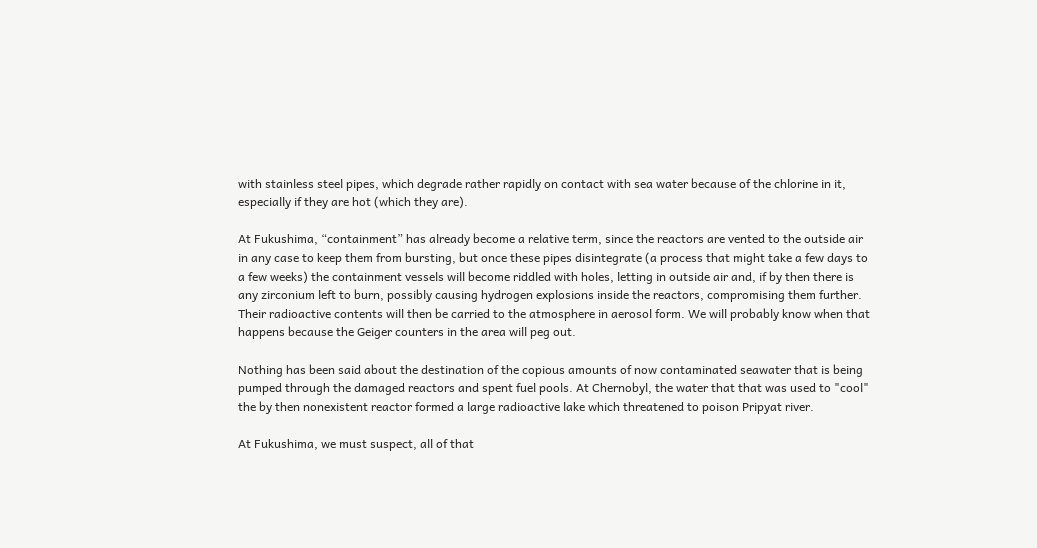with stainless steel pipes, which degrade rather rapidly on contact with sea water because of the chlorine in it, especially if they are hot (which they are).

At Fukushima, “containment” has already become a relative term, since the reactors are vented to the outside air in any case to keep them from bursting, but once these pipes disintegrate (a process that might take a few days to a few weeks) the containment vessels will become riddled with holes, letting in outside air and, if by then there is any zirconium left to burn, possibly causing hydrogen explosions inside the reactors, compromising them further. Their radioactive contents will then be carried to the atmosphere in aerosol form. We will probably know when that happens because the Geiger counters in the area will peg out.

Nothing has been said about the destination of the copious amounts of now contaminated seawater that is being pumped through the damaged reactors and spent fuel pools. At Chernobyl, the water that that was used to "cool" the by then nonexistent reactor formed a large radioactive lake which threatened to poison Pripyat river.

At Fukushima, we must suspect, all of that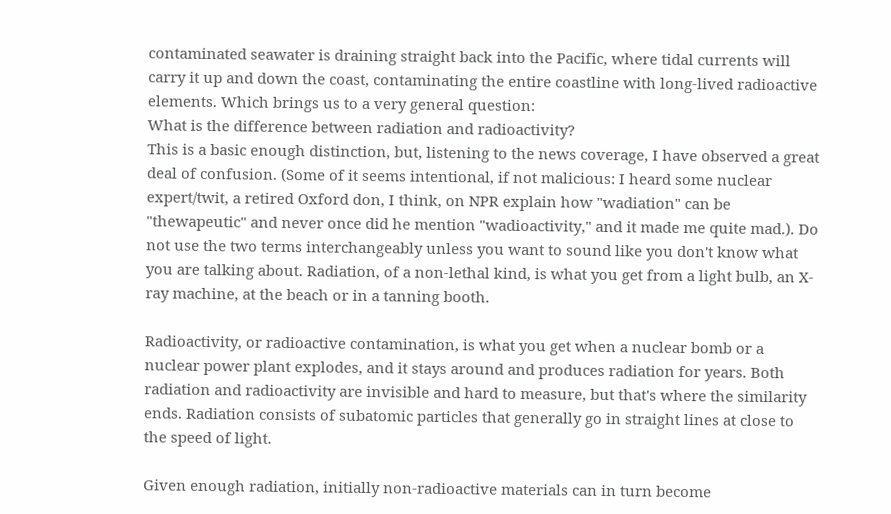contaminated seawater is draining straight back into the Pacific, where tidal currents will carry it up and down the coast, contaminating the entire coastline with long-lived radioactive elements. Which brings us to a very general question:
What is the difference between radiation and radioactivity?
This is a basic enough distinction, but, listening to the news coverage, I have observed a great deal of confusion. (Some of it seems intentional, if not malicious: I heard some nuclear expert/twit, a retired Oxford don, I think, on NPR explain how "wadiation" can be "thewapeutic" and never once did he mention "wadioactivity," and it made me quite mad.). Do not use the two terms interchangeably unless you want to sound like you don't know what you are talking about. Radiation, of a non-lethal kind, is what you get from a light bulb, an X-ray machine, at the beach or in a tanning booth.

Radioactivity, or radioactive contamination, is what you get when a nuclear bomb or a nuclear power plant explodes, and it stays around and produces radiation for years. Both radiation and radioactivity are invisible and hard to measure, but that's where the similarity ends. Radiation consists of subatomic particles that generally go in straight lines at close to the speed of light.

Given enough radiation, initially non-radioactive materials can in turn become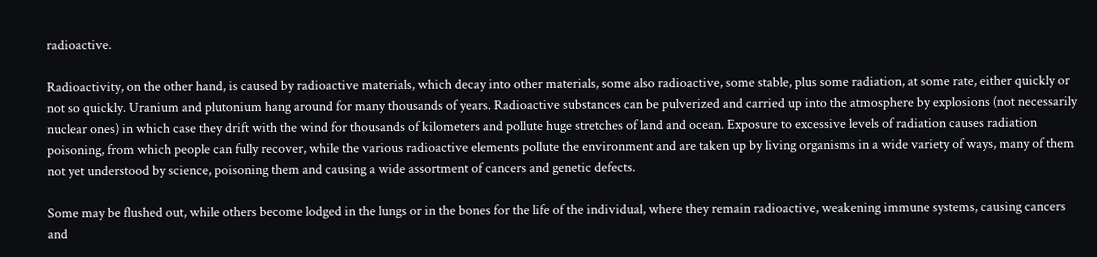radioactive.

Radioactivity, on the other hand, is caused by radioactive materials, which decay into other materials, some also radioactive, some stable, plus some radiation, at some rate, either quickly or not so quickly. Uranium and plutonium hang around for many thousands of years. Radioactive substances can be pulverized and carried up into the atmosphere by explosions (not necessarily nuclear ones) in which case they drift with the wind for thousands of kilometers and pollute huge stretches of land and ocean. Exposure to excessive levels of radiation causes radiation poisoning, from which people can fully recover, while the various radioactive elements pollute the environment and are taken up by living organisms in a wide variety of ways, many of them not yet understood by science, poisoning them and causing a wide assortment of cancers and genetic defects.

Some may be flushed out, while others become lodged in the lungs or in the bones for the life of the individual, where they remain radioactive, weakening immune systems, causing cancers and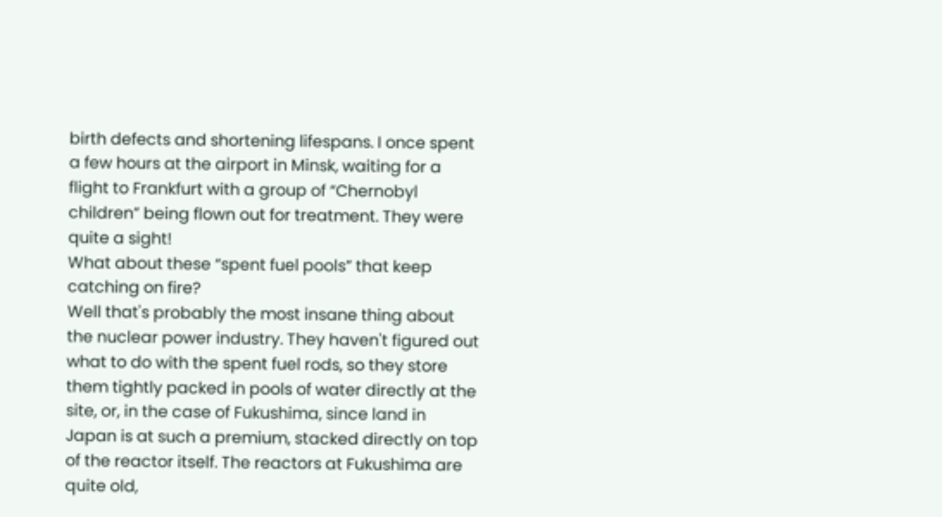birth defects and shortening lifespans. I once spent a few hours at the airport in Minsk, waiting for a flight to Frankfurt with a group of “Chernobyl children” being flown out for treatment. They were quite a sight!
What about these “spent fuel pools” that keep catching on fire?
Well that's probably the most insane thing about the nuclear power industry. They haven't figured out what to do with the spent fuel rods, so they store them tightly packed in pools of water directly at the site, or, in the case of Fukushima, since land in Japan is at such a premium, stacked directly on top of the reactor itself. The reactors at Fukushima are quite old,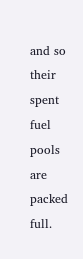and so their spent fuel pools are packed full.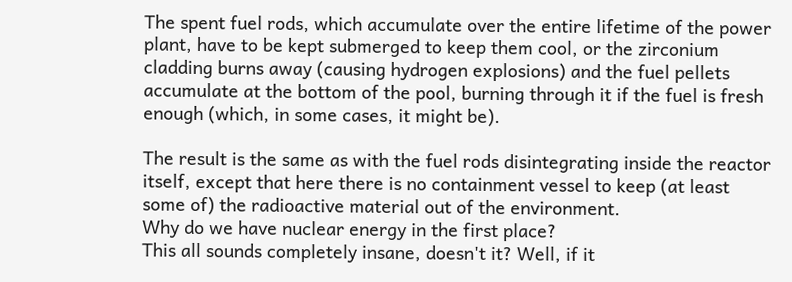The spent fuel rods, which accumulate over the entire lifetime of the power plant, have to be kept submerged to keep them cool, or the zirconium cladding burns away (causing hydrogen explosions) and the fuel pellets accumulate at the bottom of the pool, burning through it if the fuel is fresh enough (which, in some cases, it might be).

The result is the same as with the fuel rods disintegrating inside the reactor itself, except that here there is no containment vessel to keep (at least some of) the radioactive material out of the environment.
Why do we have nuclear energy in the first place?
This all sounds completely insane, doesn't it? Well, if it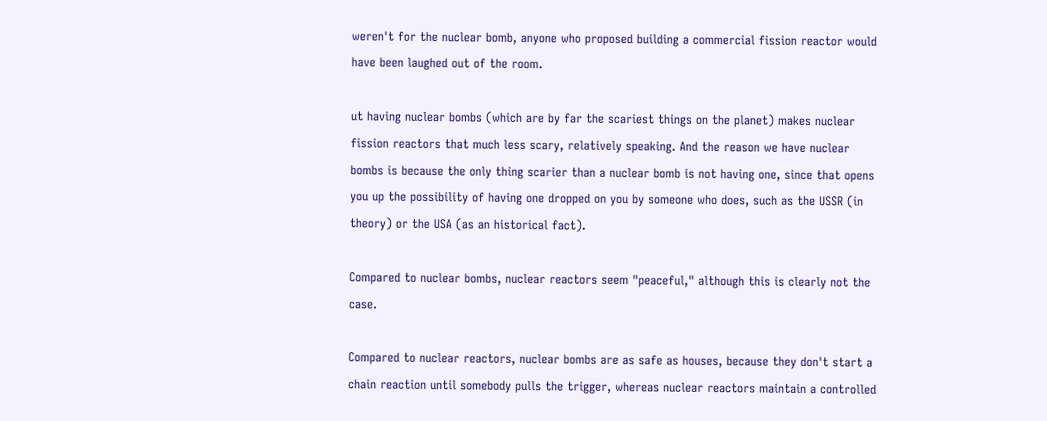weren't for the nuclear bomb, anyone who proposed building a commercial fission reactor would have been laughed out of the room.

ut having nuclear bombs (which are by far the scariest things on the planet) makes nuclear fission reactors that much less scary, relatively speaking. And the reason we have nuclear bombs is because the only thing scarier than a nuclear bomb is not having one, since that opens you up the possibility of having one dropped on you by someone who does, such as the USSR (in theory) or the USA (as an historical fact).

Compared to nuclear bombs, nuclear reactors seem "peaceful," although this is clearly not the case.

Compared to nuclear reactors, nuclear bombs are as safe as houses, because they don't start a chain reaction until somebody pulls the trigger, whereas nuclear reactors maintain a controlled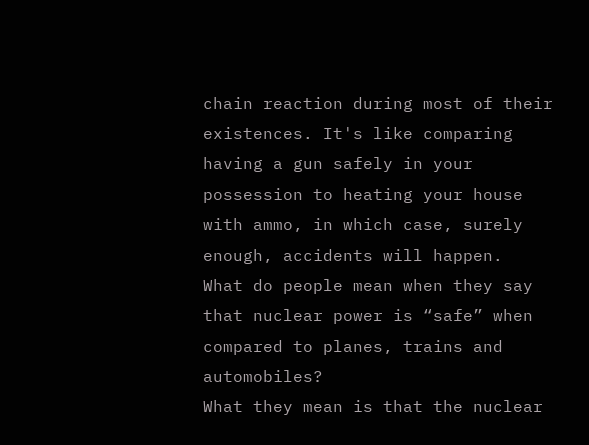chain reaction during most of their existences. It's like comparing having a gun safely in your possession to heating your house with ammo, in which case, surely enough, accidents will happen.
What do people mean when they say that nuclear power is “safe” when compared to planes, trains and automobiles?
What they mean is that the nuclear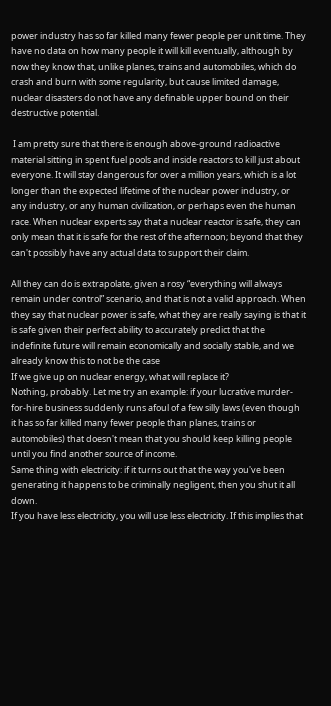power industry has so far killed many fewer people per unit time. They have no data on how many people it will kill eventually, although by now they know that, unlike planes, trains and automobiles, which do crash and burn with some regularity, but cause limited damage, nuclear disasters do not have any definable upper bound on their destructive potential.

 I am pretty sure that there is enough above-ground radioactive material sitting in spent fuel pools and inside reactors to kill just about everyone. It will stay dangerous for over a million years, which is a lot longer than the expected lifetime of the nuclear power industry, or any industry, or any human civilization, or perhaps even the human race. When nuclear experts say that a nuclear reactor is safe, they can only mean that it is safe for the rest of the afternoon; beyond that they can't possibly have any actual data to support their claim.

All they can do is extrapolate, given a rosy “everything will always remain under control” scenario, and that is not a valid approach. When they say that nuclear power is safe, what they are really saying is that it is safe given their perfect ability to accurately predict that the indefinite future will remain economically and socially stable, and we already know this to not be the case
If we give up on nuclear energy, what will replace it?
Nothing, probably. Let me try an example: if your lucrative murder-for-hire business suddenly runs afoul of a few silly laws (even though it has so far killed many fewer people than planes, trains or automobiles) that doesn't mean that you should keep killing people until you find another source of income.
Same thing with electricity: if it turns out that the way you've been generating it happens to be criminally negligent, then you shut it all down.
If you have less electricity, you will use less electricity. If this implies that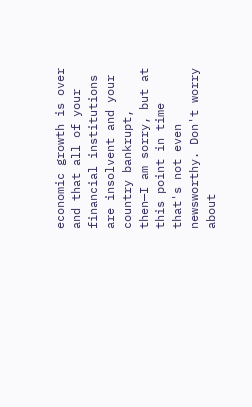economic growth is over and that all of your financial institutions are insolvent and your country bankrupt, then—I am sorry, but at this point in time that's not even newsworthy. Don't worry about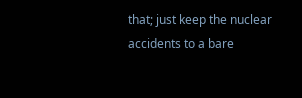that; just keep the nuclear accidents to a bare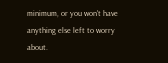minimum, or you won't have anything else left to worry about.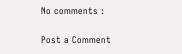No comments :

Post a Comment